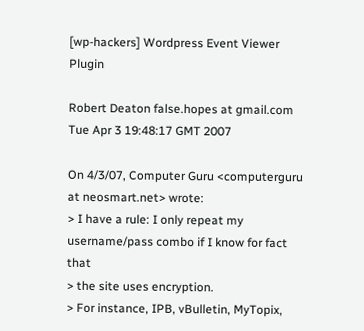[wp-hackers] Wordpress Event Viewer Plugin

Robert Deaton false.hopes at gmail.com
Tue Apr 3 19:48:17 GMT 2007

On 4/3/07, Computer Guru <computerguru at neosmart.net> wrote:
> I have a rule: I only repeat my username/pass combo if I know for fact that
> the site uses encryption.
> For instance, IPB, vBulletin, MyTopix,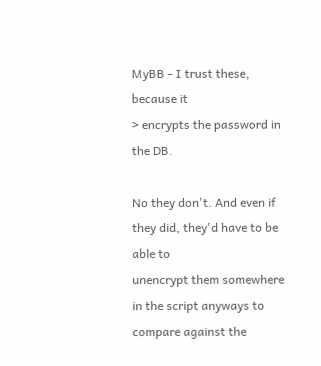MyBB - I trust these, because it
> encrypts the password in the DB.

No they don't. And even if they did, they'd have to be able to
unencrypt them somewhere in the script anyways to compare against the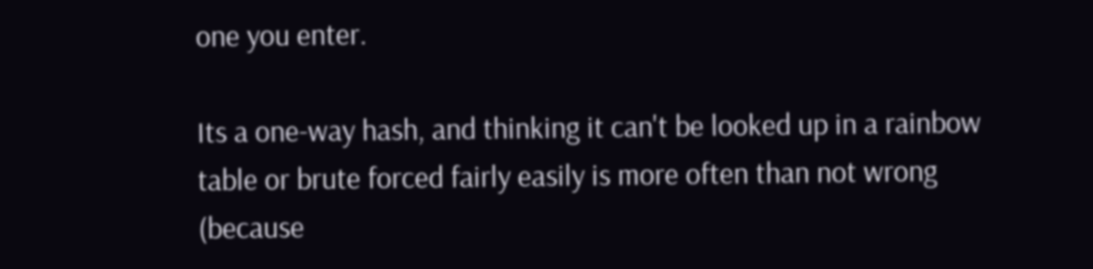one you enter.

Its a one-way hash, and thinking it can't be looked up in a rainbow
table or brute forced fairly easily is more often than not wrong
(because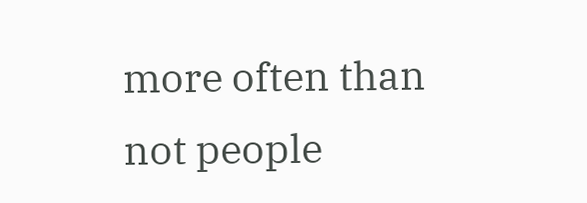more often than not people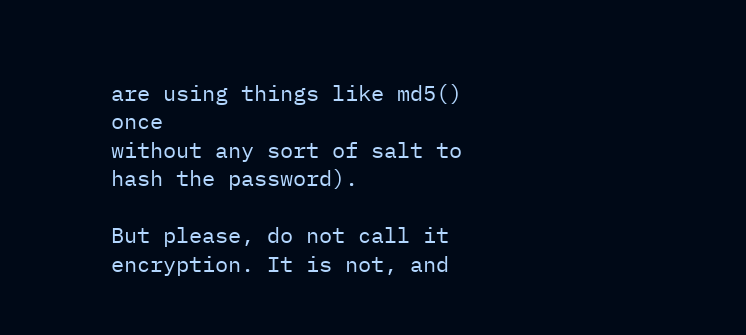are using things like md5() once
without any sort of salt to hash the password).

But please, do not call it encryption. It is not, and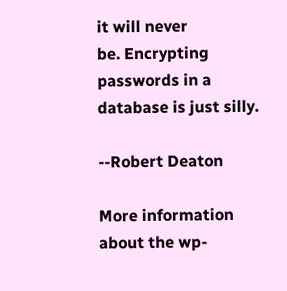it will never
be. Encrypting passwords in a database is just silly.

--Robert Deaton

More information about the wp-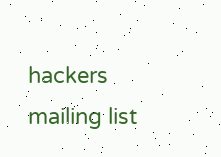hackers mailing list